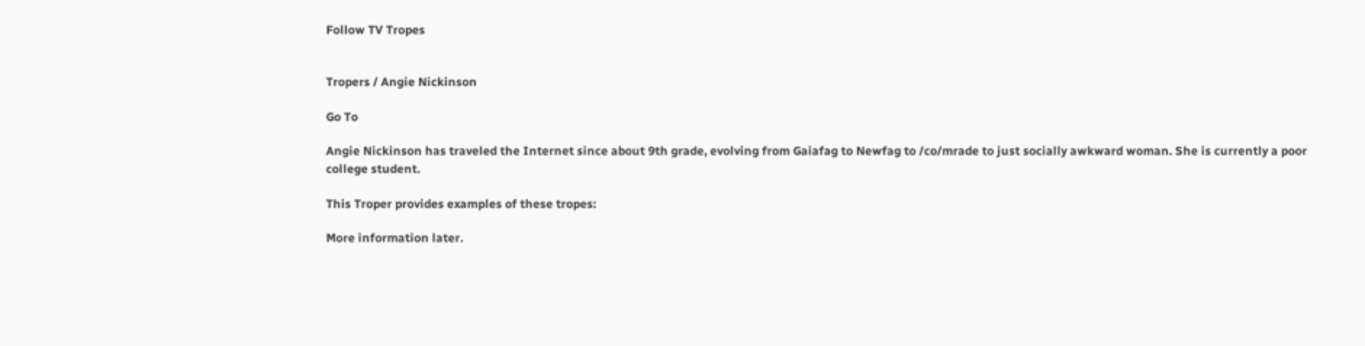Follow TV Tropes


Tropers / Angie Nickinson

Go To

Angie Nickinson has traveled the Internet since about 9th grade, evolving from Gaiafag to Newfag to /co/mrade to just socially awkward woman. She is currently a poor college student.

This Troper provides examples of these tropes:

More information later.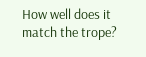How well does it match the trope?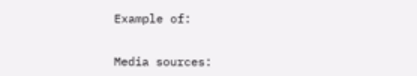Example of:


Media sources: